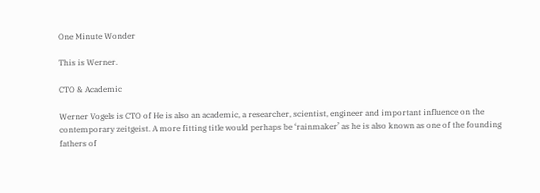One Minute Wonder

This is Werner.

CTO & Academic

Werner Vogels is CTO of He is also an academic, a researcher, scientist, engineer and important influence on the contemporary zeitgeist. A more fitting title would perhaps be ‘rainmaker’ as he is also known as one of the founding fathers of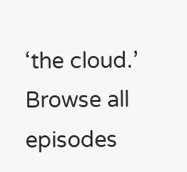‘the cloud.’
Browse all episodes